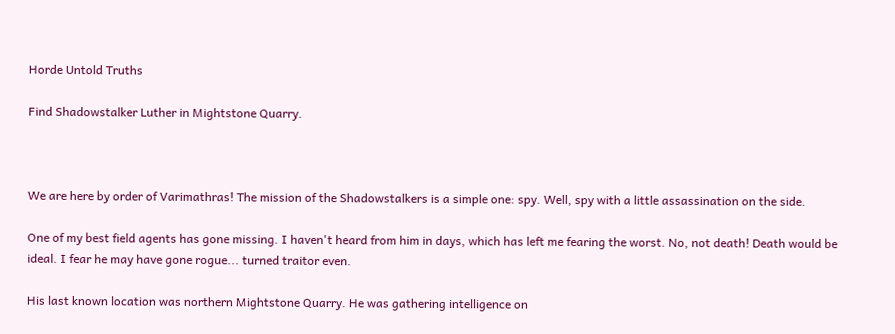Horde Untold Truths

Find Shadowstalker Luther in Mightstone Quarry.



We are here by order of Varimathras! The mission of the Shadowstalkers is a simple one: spy. Well, spy with a little assassination on the side.

One of my best field agents has gone missing. I haven't heard from him in days, which has left me fearing the worst. No, not death! Death would be ideal. I fear he may have gone rogue... turned traitor even.

His last known location was northern Mightstone Quarry. He was gathering intelligence on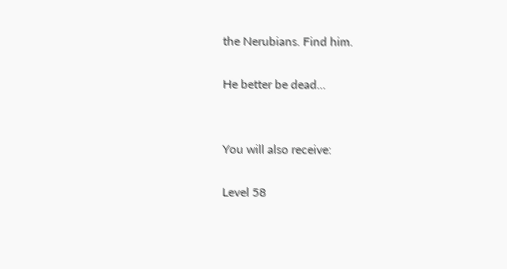the Nerubians. Find him.

He better be dead...


You will also receive:

Level 58